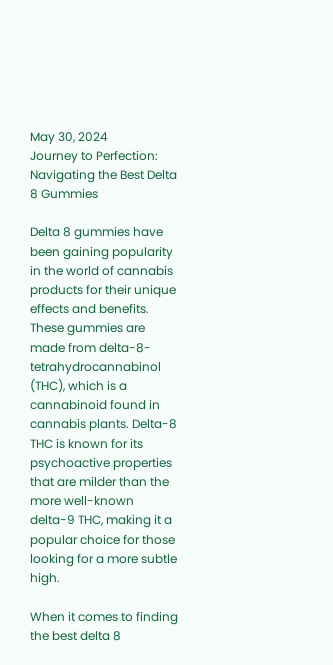May 30, 2024
Journey to Perfection: Navigating the Best Delta 8 Gummies

Delta 8 gummies have been gaining popularity in the world of cannabis products for their unique effects and benefits. These gummies are made from delta-8-tetrahydrocannabinol (THC), which is a cannabinoid found in cannabis plants. Delta-8 THC is known for its psychoactive properties that are milder than the more well-known delta-9 THC, making it a popular choice for those looking for a more subtle high.

When it comes to finding the best delta 8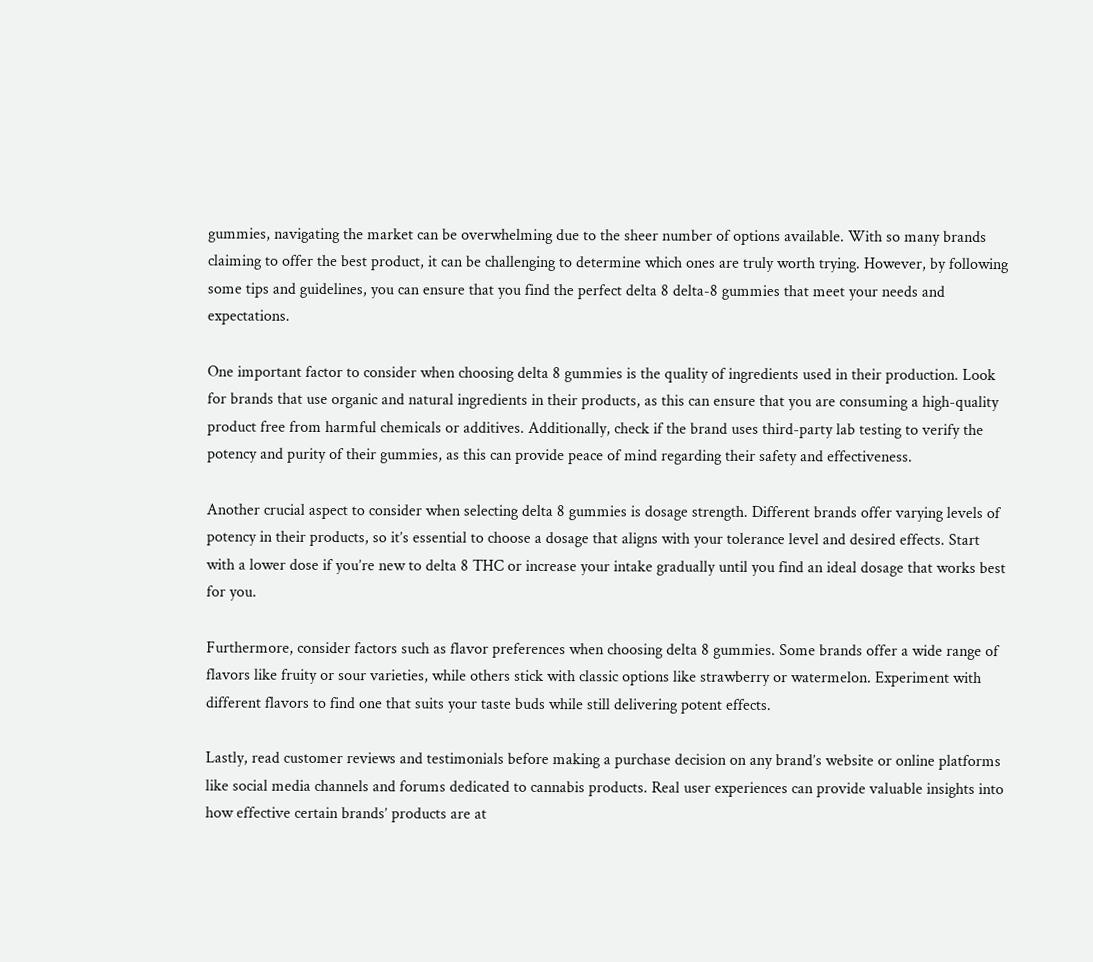gummies, navigating the market can be overwhelming due to the sheer number of options available. With so many brands claiming to offer the best product, it can be challenging to determine which ones are truly worth trying. However, by following some tips and guidelines, you can ensure that you find the perfect delta 8 delta-8 gummies that meet your needs and expectations.

One important factor to consider when choosing delta 8 gummies is the quality of ingredients used in their production. Look for brands that use organic and natural ingredients in their products, as this can ensure that you are consuming a high-quality product free from harmful chemicals or additives. Additionally, check if the brand uses third-party lab testing to verify the potency and purity of their gummies, as this can provide peace of mind regarding their safety and effectiveness.

Another crucial aspect to consider when selecting delta 8 gummies is dosage strength. Different brands offer varying levels of potency in their products, so it’s essential to choose a dosage that aligns with your tolerance level and desired effects. Start with a lower dose if you’re new to delta 8 THC or increase your intake gradually until you find an ideal dosage that works best for you.

Furthermore, consider factors such as flavor preferences when choosing delta 8 gummies. Some brands offer a wide range of flavors like fruity or sour varieties, while others stick with classic options like strawberry or watermelon. Experiment with different flavors to find one that suits your taste buds while still delivering potent effects.

Lastly, read customer reviews and testimonials before making a purchase decision on any brand’s website or online platforms like social media channels and forums dedicated to cannabis products. Real user experiences can provide valuable insights into how effective certain brands’ products are at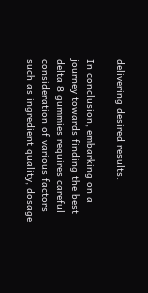delivering desired results.

In conclusion, embarking on a journey towards finding the best delta 8 gummies requires careful consideration of various factors such as ingredient quality, dosage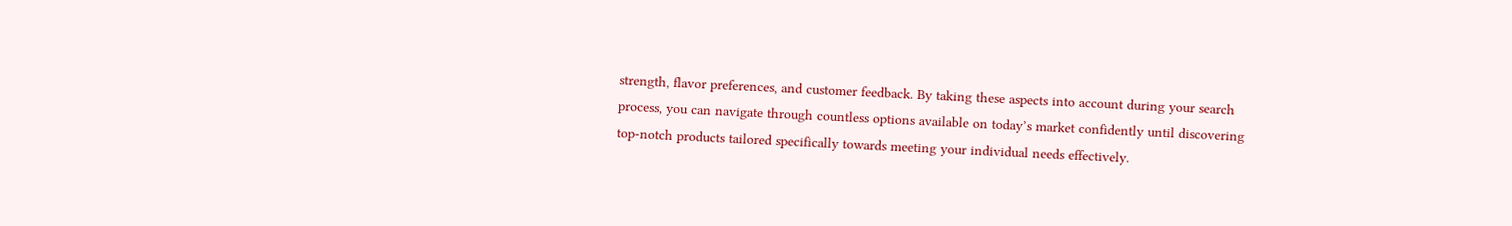strength, flavor preferences, and customer feedback. By taking these aspects into account during your search process, you can navigate through countless options available on today’s market confidently until discovering top-notch products tailored specifically towards meeting your individual needs effectively.